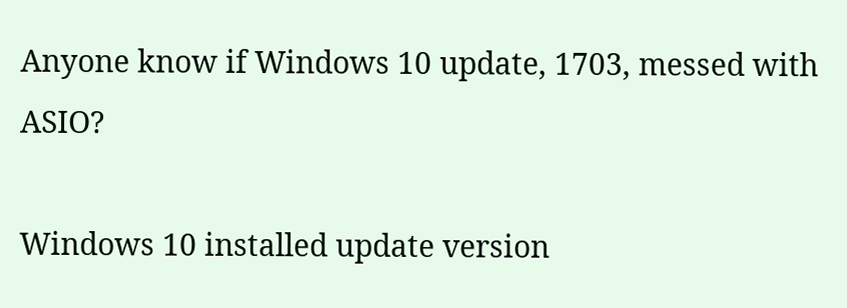Anyone know if Windows 10 update, 1703, messed with ASIO?

Windows 10 installed update version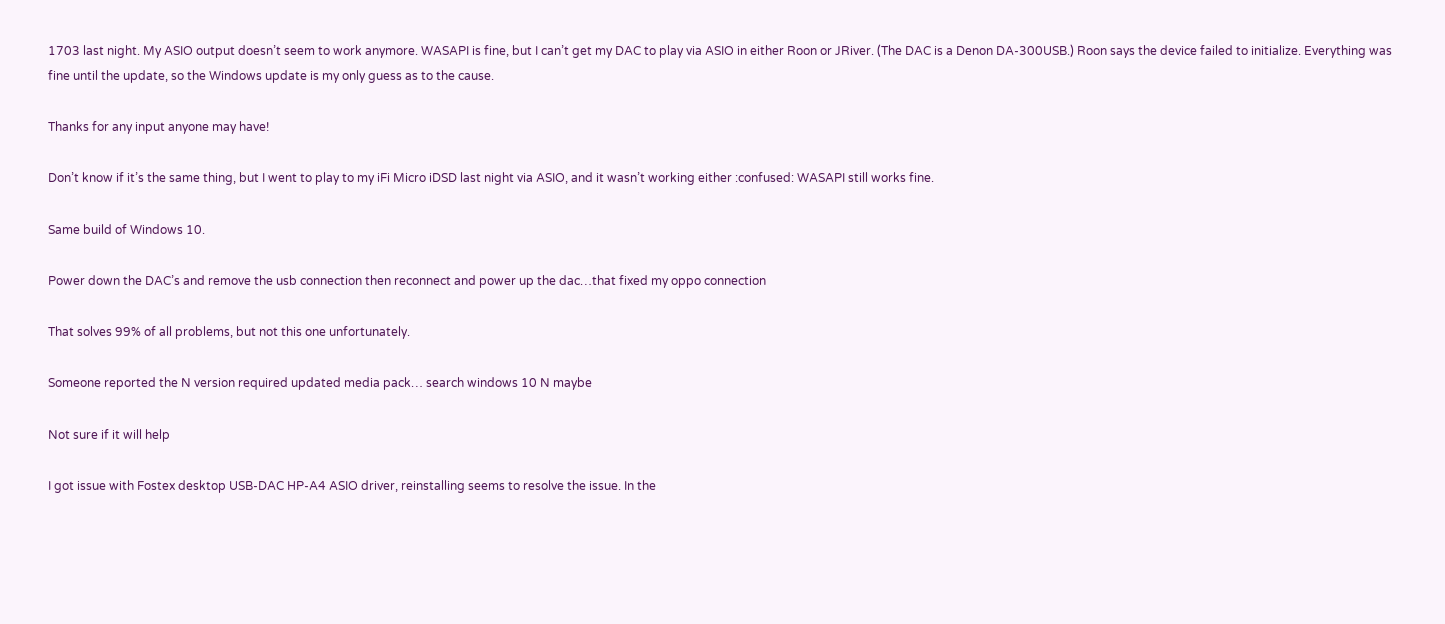1703 last night. My ASIO output doesn’t seem to work anymore. WASAPI is fine, but I can’t get my DAC to play via ASIO in either Roon or JRiver. (The DAC is a Denon DA-300USB.) Roon says the device failed to initialize. Everything was fine until the update, so the Windows update is my only guess as to the cause.

Thanks for any input anyone may have!

Don’t know if it’s the same thing, but I went to play to my iFi Micro iDSD last night via ASIO, and it wasn’t working either :confused: WASAPI still works fine.

Same build of Windows 10.

Power down the DAC’s and remove the usb connection then reconnect and power up the dac…that fixed my oppo connection

That solves 99% of all problems, but not this one unfortunately.

Someone reported the N version required updated media pack… search windows 10 N maybe

Not sure if it will help

I got issue with Fostex desktop USB-DAC HP-A4 ASIO driver, reinstalling seems to resolve the issue. In the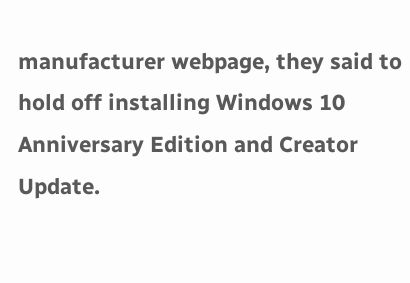manufacturer webpage, they said to hold off installing Windows 10 Anniversary Edition and Creator Update.